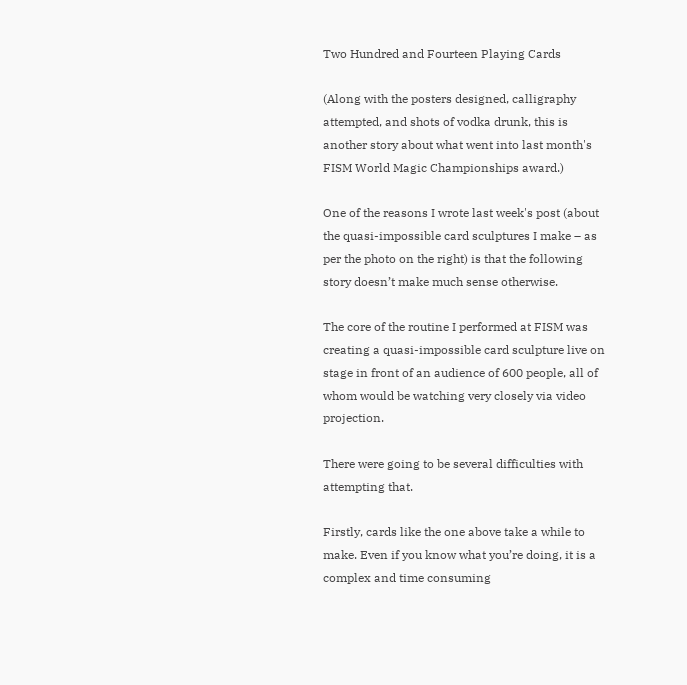Two Hundred and Fourteen Playing Cards

(Along with the posters designed, calligraphy attempted, and shots of vodka drunk, this is another story about what went into last month's FISM World Magic Championships award.)

One of the reasons I wrote last week's post (about the quasi-impossible card sculptures I make – as per the photo on the right) is that the following story doesn’t make much sense otherwise.

The core of the routine I performed at FISM was creating a quasi-impossible card sculpture live on stage in front of an audience of 600 people, all of whom would be watching very closely via video projection.

There were going to be several difficulties with attempting that.

Firstly, cards like the one above take a while to make. Even if you know what you’re doing, it is a complex and time consuming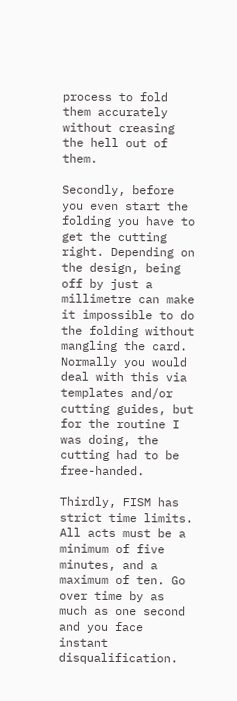process to fold them accurately without creasing the hell out of them.

Secondly, before you even start the folding you have to get the cutting right. Depending on the design, being off by just a millimetre can make it impossible to do the folding without mangling the card. Normally you would deal with this via templates and/or cutting guides, but for the routine I was doing, the cutting had to be free-handed.

Thirdly, FISM has strict time limits. All acts must be a minimum of five minutes, and a maximum of ten. Go over time by as much as one second and you face instant disqualification.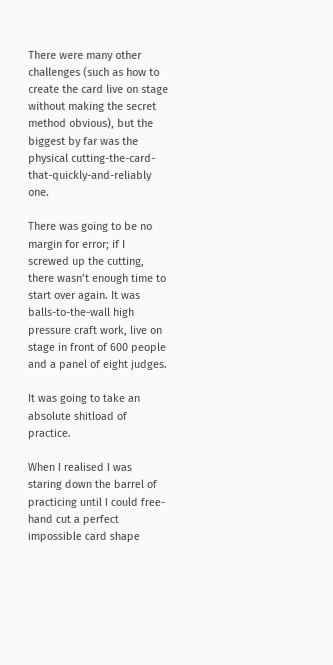There were many other challenges (such as how to create the card live on stage without making the secret method obvious), but the biggest by far was the physical cutting-the-card-that-quickly-and-reliably one.

There was going to be no margin for error; if I screwed up the cutting, there wasn’t enough time to start over again. It was balls-to-the-wall high pressure craft work, live on stage in front of 600 people and a panel of eight judges.

It was going to take an absolute shitload of practice.

When I realised I was staring down the barrel of practicing until I could free-hand cut a perfect impossible card shape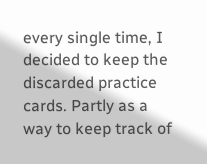every single time, I decided to keep the discarded practice cards. Partly as a way to keep track of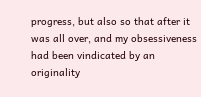progress, but also so that after it was all over, and my obsessiveness had been vindicated by an originality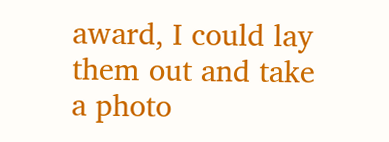award, I could lay them out and take a photo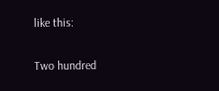like this:

Two hundred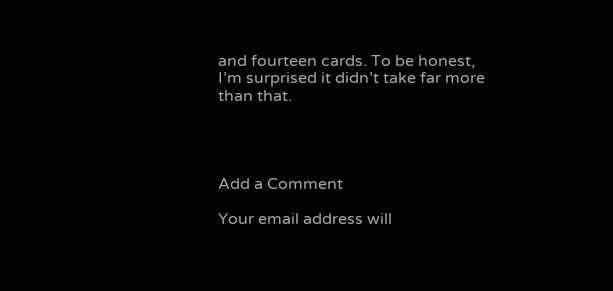and fourteen cards. To be honest, I’m surprised it didn’t take far more than that.




Add a Comment

Your email address will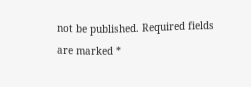not be published. Required fields are marked *